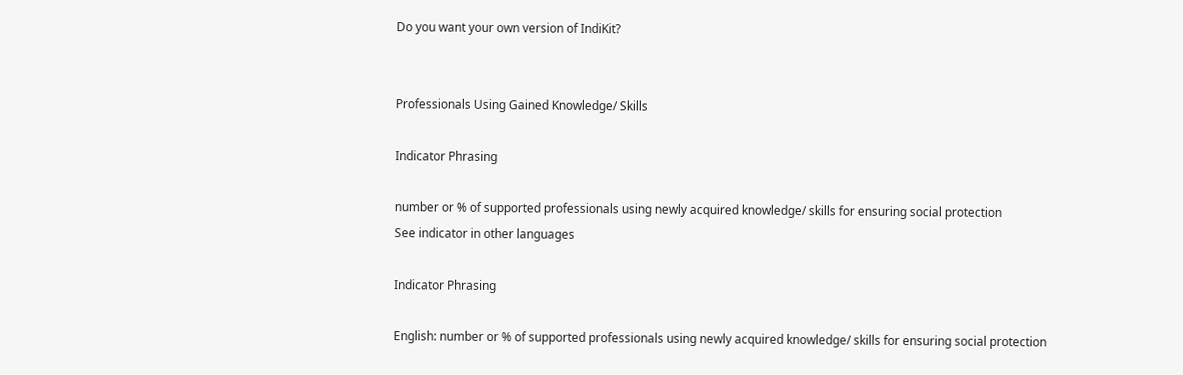Do you want your own version of IndiKit?


Professionals Using Gained Knowledge/ Skills

Indicator Phrasing

number or % of supported professionals using newly acquired knowledge/ skills for ensuring social protection
See indicator in other languages

Indicator Phrasing

English: number or % of supported professionals using newly acquired knowledge/ skills for ensuring social protection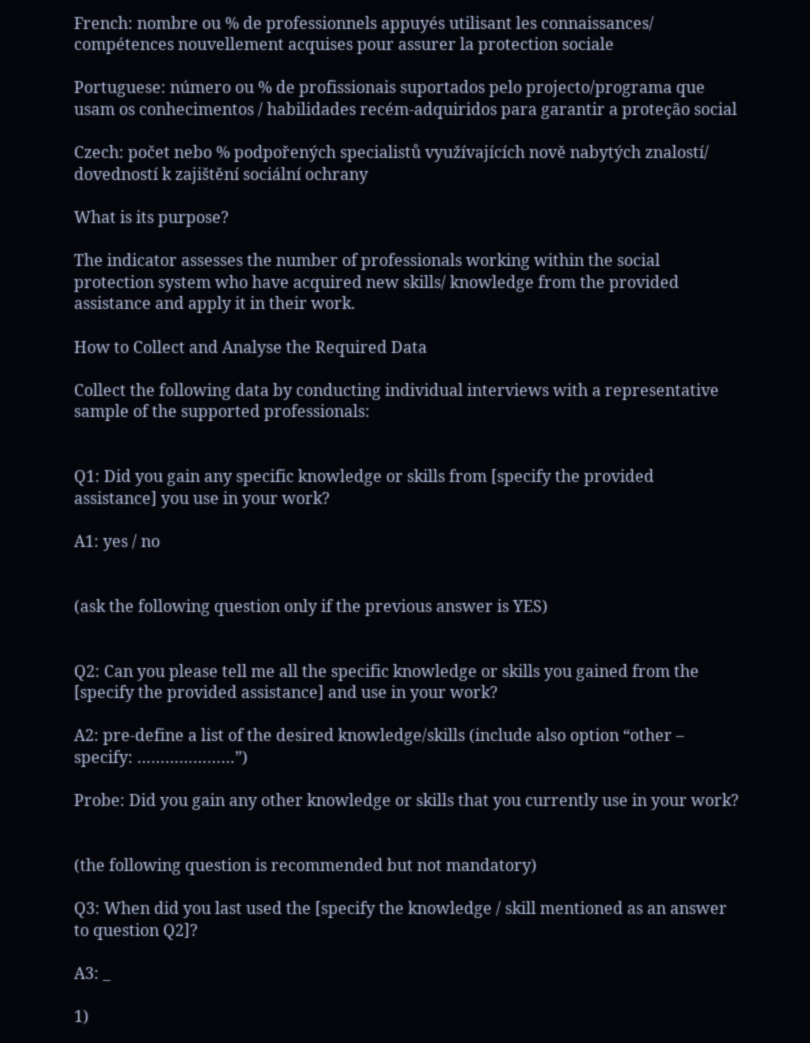French: nombre ou % de professionnels appuyés utilisant les connaissances/ compétences nouvellement acquises pour assurer la protection sociale

Portuguese: número ou % de profissionais suportados pelo projecto/programa que usam os conhecimentos / habilidades recém-adquiridos para garantir a proteção social

Czech: počet nebo % podpořených specialistů využívajících nově nabytých znalostí/ dovedností k zajištění sociální ochrany

What is its purpose?

The indicator assesses the number of professionals working within the social protection system who have acquired new skills/ knowledge from the provided assistance and apply it in their work.

How to Collect and Analyse the Required Data

Collect the following data by conducting individual interviews with a representative sample of the supported professionals:


Q1: Did you gain any specific knowledge or skills from [specify the provided assistance] you use in your work?

A1: yes / no


(ask the following question only if the previous answer is YES)


Q2: Can you please tell me all the specific knowledge or skills you gained from the [specify the provided assistance] and use in your work?

A2: pre-define a list of the desired knowledge/skills (include also option “other – specify: …………………”)

Probe: Did you gain any other knowledge or skills that you currently use in your work?


(the following question is recommended but not mandatory)

Q3: When did you last used the [specify the knowledge / skill mentioned as an answer to question Q2]?

A3: _

1)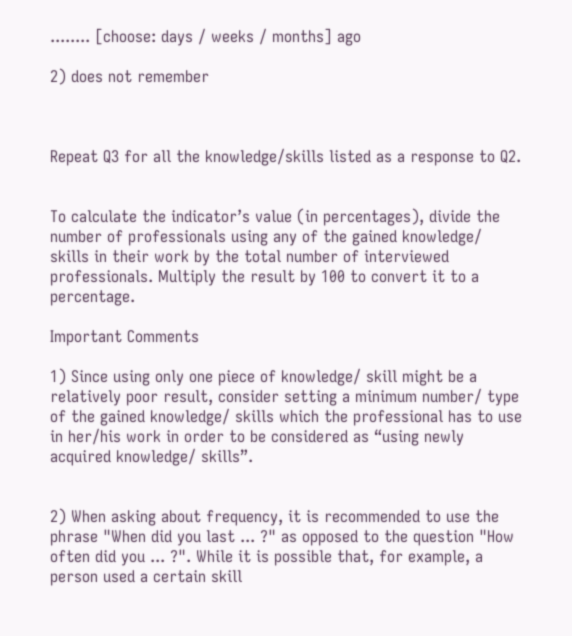........ [choose: days / weeks / months] ago

2) does not remember



Repeat Q3 for all the knowledge/skills listed as a response to Q2.


To calculate the indicator’s value (in percentages), divide the number of professionals using any of the gained knowledge/ skills in their work by the total number of interviewed professionals. Multiply the result by 100 to convert it to a percentage.

Important Comments

1) Since using only one piece of knowledge/ skill might be a relatively poor result, consider setting a minimum number/ type of the gained knowledge/ skills which the professional has to use in her/his work in order to be considered as “using newly acquired knowledge/ skills”.


2) When asking about frequency, it is recommended to use the phrase "When did you last ... ?" as opposed to the question "How often did you ... ?". While it is possible that, for example, a person used a certain skill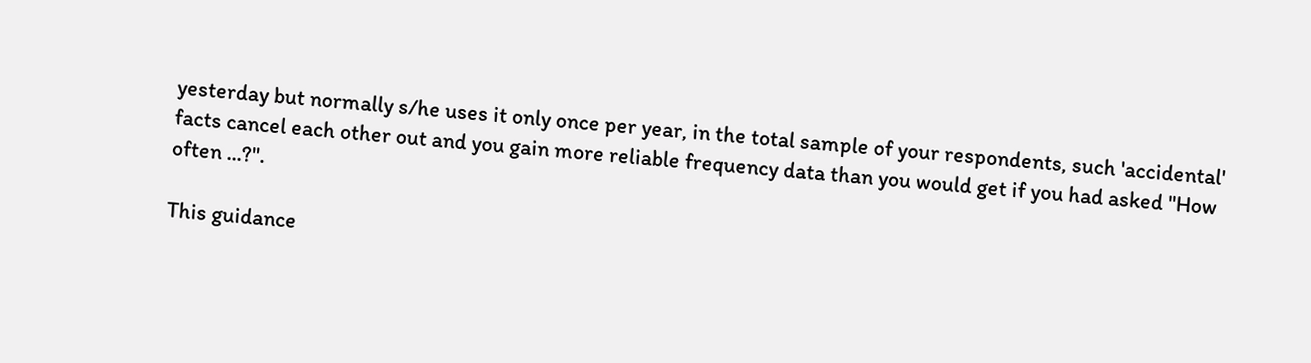yesterday but normally s/he uses it only once per year, in the total sample of your respondents, such 'accidental' facts cancel each other out and you gain more reliable frequency data than you would get if you had asked "How often ...?".

This guidance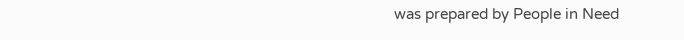was prepared by People in Need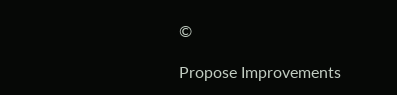©

Propose Improvements